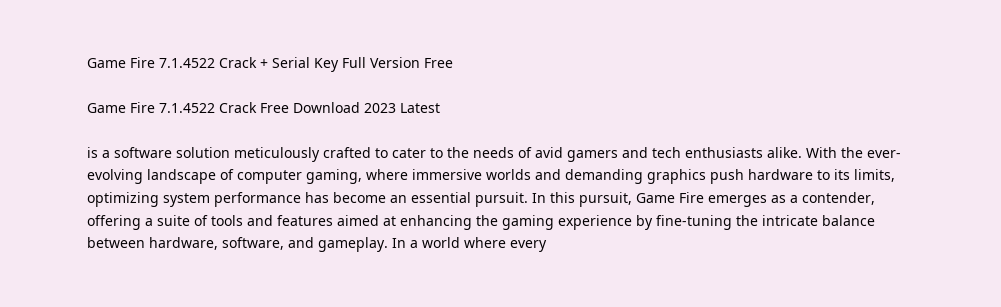Game Fire 7.1.4522 Crack + Serial Key Full Version Free

Game Fire 7.1.4522 Crack Free Download 2023 Latest

is a software solution meticulously crafted to cater to the needs of avid gamers and tech enthusiasts alike. With the ever-evolving landscape of computer gaming, where immersive worlds and demanding graphics push hardware to its limits, optimizing system performance has become an essential pursuit. In this pursuit, Game Fire emerges as a contender, offering a suite of tools and features aimed at enhancing the gaming experience by fine-tuning the intricate balance between hardware, software, and gameplay. In a world where every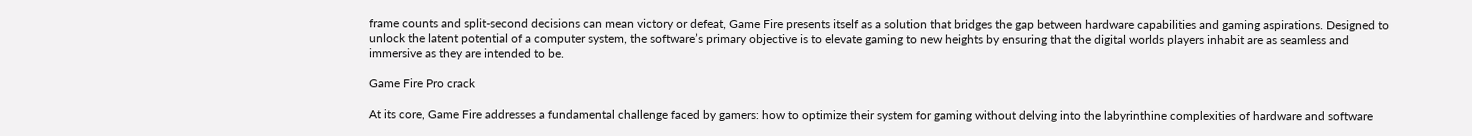frame counts and split-second decisions can mean victory or defeat, Game Fire presents itself as a solution that bridges the gap between hardware capabilities and gaming aspirations. Designed to unlock the latent potential of a computer system, the software’s primary objective is to elevate gaming to new heights by ensuring that the digital worlds players inhabit are as seamless and immersive as they are intended to be.

Game Fire Pro crack

At its core, Game Fire addresses a fundamental challenge faced by gamers: how to optimize their system for gaming without delving into the labyrinthine complexities of hardware and software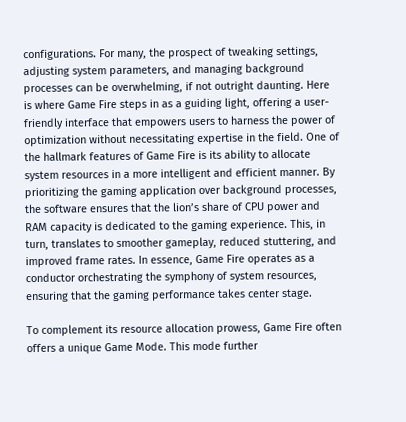configurations. For many, the prospect of tweaking settings, adjusting system parameters, and managing background processes can be overwhelming, if not outright daunting. Here is where Game Fire steps in as a guiding light, offering a user-friendly interface that empowers users to harness the power of optimization without necessitating expertise in the field. One of the hallmark features of Game Fire is its ability to allocate system resources in a more intelligent and efficient manner. By prioritizing the gaming application over background processes, the software ensures that the lion’s share of CPU power and RAM capacity is dedicated to the gaming experience. This, in turn, translates to smoother gameplay, reduced stuttering, and improved frame rates. In essence, Game Fire operates as a conductor orchestrating the symphony of system resources, ensuring that the gaming performance takes center stage.

To complement its resource allocation prowess, Game Fire often offers a unique Game Mode. This mode further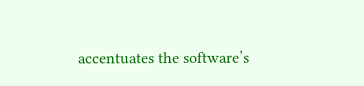accentuates the software’s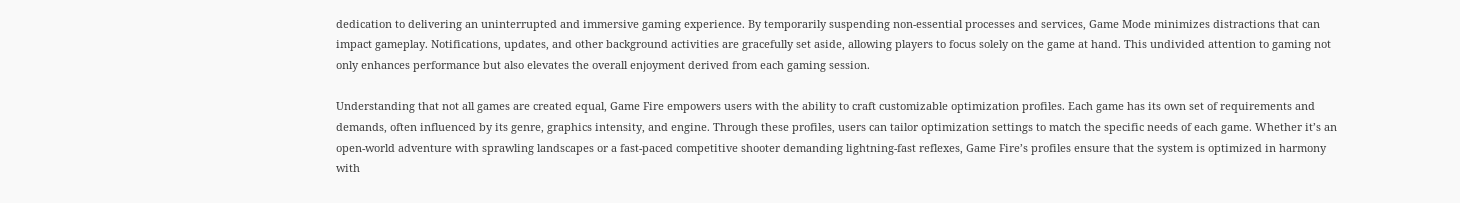dedication to delivering an uninterrupted and immersive gaming experience. By temporarily suspending non-essential processes and services, Game Mode minimizes distractions that can impact gameplay. Notifications, updates, and other background activities are gracefully set aside, allowing players to focus solely on the game at hand. This undivided attention to gaming not only enhances performance but also elevates the overall enjoyment derived from each gaming session.

Understanding that not all games are created equal, Game Fire empowers users with the ability to craft customizable optimization profiles. Each game has its own set of requirements and demands, often influenced by its genre, graphics intensity, and engine. Through these profiles, users can tailor optimization settings to match the specific needs of each game. Whether it’s an open-world adventure with sprawling landscapes or a fast-paced competitive shooter demanding lightning-fast reflexes, Game Fire’s profiles ensure that the system is optimized in harmony with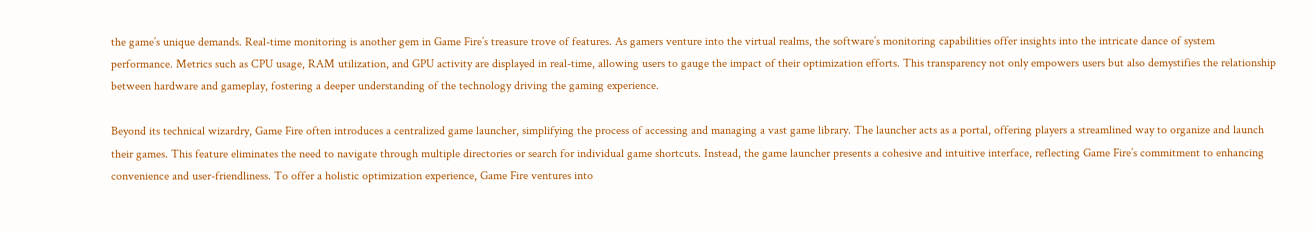the game’s unique demands. Real-time monitoring is another gem in Game Fire’s treasure trove of features. As gamers venture into the virtual realms, the software’s monitoring capabilities offer insights into the intricate dance of system performance. Metrics such as CPU usage, RAM utilization, and GPU activity are displayed in real-time, allowing users to gauge the impact of their optimization efforts. This transparency not only empowers users but also demystifies the relationship between hardware and gameplay, fostering a deeper understanding of the technology driving the gaming experience.

Beyond its technical wizardry, Game Fire often introduces a centralized game launcher, simplifying the process of accessing and managing a vast game library. The launcher acts as a portal, offering players a streamlined way to organize and launch their games. This feature eliminates the need to navigate through multiple directories or search for individual game shortcuts. Instead, the game launcher presents a cohesive and intuitive interface, reflecting Game Fire’s commitment to enhancing convenience and user-friendliness. To offer a holistic optimization experience, Game Fire ventures into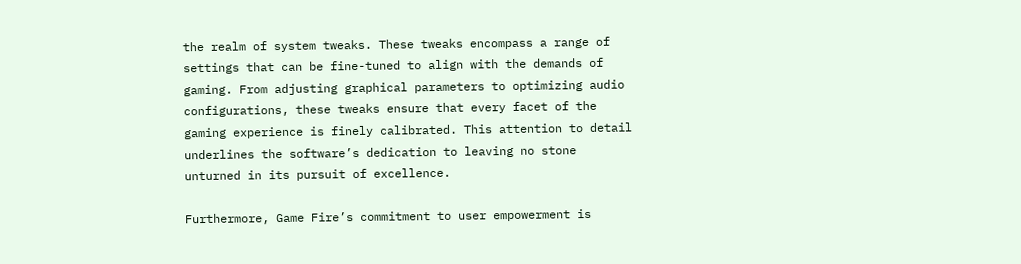the realm of system tweaks. These tweaks encompass a range of settings that can be fine-tuned to align with the demands of gaming. From adjusting graphical parameters to optimizing audio configurations, these tweaks ensure that every facet of the gaming experience is finely calibrated. This attention to detail underlines the software’s dedication to leaving no stone unturned in its pursuit of excellence.

Furthermore, Game Fire’s commitment to user empowerment is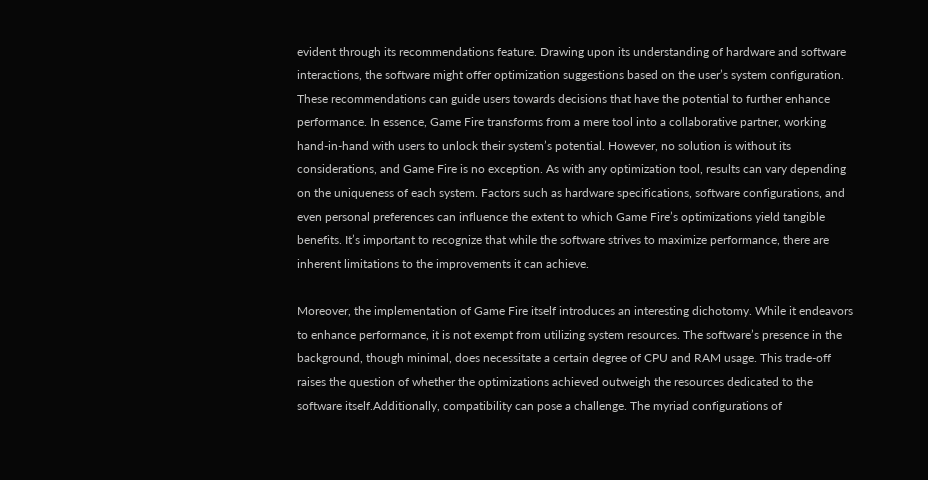evident through its recommendations feature. Drawing upon its understanding of hardware and software interactions, the software might offer optimization suggestions based on the user’s system configuration. These recommendations can guide users towards decisions that have the potential to further enhance performance. In essence, Game Fire transforms from a mere tool into a collaborative partner, working hand-in-hand with users to unlock their system’s potential. However, no solution is without its considerations, and Game Fire is no exception. As with any optimization tool, results can vary depending on the uniqueness of each system. Factors such as hardware specifications, software configurations, and even personal preferences can influence the extent to which Game Fire’s optimizations yield tangible benefits. It’s important to recognize that while the software strives to maximize performance, there are inherent limitations to the improvements it can achieve.

Moreover, the implementation of Game Fire itself introduces an interesting dichotomy. While it endeavors to enhance performance, it is not exempt from utilizing system resources. The software’s presence in the background, though minimal, does necessitate a certain degree of CPU and RAM usage. This trade-off raises the question of whether the optimizations achieved outweigh the resources dedicated to the software itself.Additionally, compatibility can pose a challenge. The myriad configurations of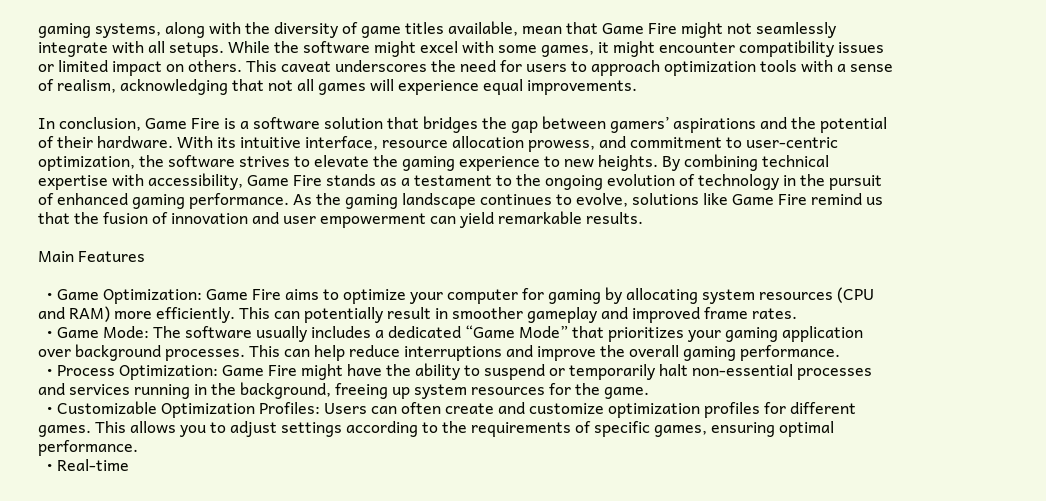gaming systems, along with the diversity of game titles available, mean that Game Fire might not seamlessly integrate with all setups. While the software might excel with some games, it might encounter compatibility issues or limited impact on others. This caveat underscores the need for users to approach optimization tools with a sense of realism, acknowledging that not all games will experience equal improvements.

In conclusion, Game Fire is a software solution that bridges the gap between gamers’ aspirations and the potential of their hardware. With its intuitive interface, resource allocation prowess, and commitment to user-centric optimization, the software strives to elevate the gaming experience to new heights. By combining technical expertise with accessibility, Game Fire stands as a testament to the ongoing evolution of technology in the pursuit of enhanced gaming performance. As the gaming landscape continues to evolve, solutions like Game Fire remind us that the fusion of innovation and user empowerment can yield remarkable results.

Main Features

  • Game Optimization: Game Fire aims to optimize your computer for gaming by allocating system resources (CPU and RAM) more efficiently. This can potentially result in smoother gameplay and improved frame rates.
  • Game Mode: The software usually includes a dedicated “Game Mode” that prioritizes your gaming application over background processes. This can help reduce interruptions and improve the overall gaming performance.
  • Process Optimization: Game Fire might have the ability to suspend or temporarily halt non-essential processes and services running in the background, freeing up system resources for the game.
  • Customizable Optimization Profiles: Users can often create and customize optimization profiles for different games. This allows you to adjust settings according to the requirements of specific games, ensuring optimal performance.
  • Real-time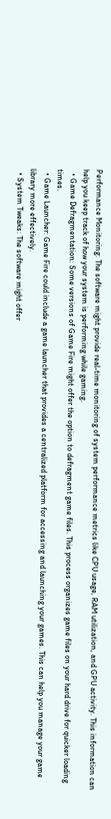Performance Monitoring: The software might provide real-time monitoring of system performance metrics like CPU usage, RAM utilization, and GPU activity. This information can help you keep track of how your system is performing while gaming.
  • Game Defragmentation: Some versions of Game Fire might offer the option to defragment game files. This process organizes game files on your hard drive for quicker loading times.
  • Game Launcher: Game Fire could include a game launcher that provides a centralized platform for accessing and launching your games. This can help you manage your game library more effectively.
  • System Tweaks: The software might offer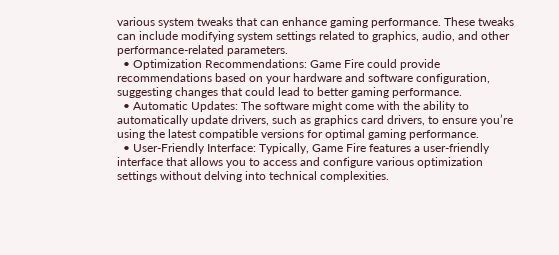various system tweaks that can enhance gaming performance. These tweaks can include modifying system settings related to graphics, audio, and other performance-related parameters.
  • Optimization Recommendations: Game Fire could provide recommendations based on your hardware and software configuration, suggesting changes that could lead to better gaming performance.
  • Automatic Updates: The software might come with the ability to automatically update drivers, such as graphics card drivers, to ensure you’re using the latest compatible versions for optimal gaming performance.
  • User-Friendly Interface: Typically, Game Fire features a user-friendly interface that allows you to access and configure various optimization settings without delving into technical complexities.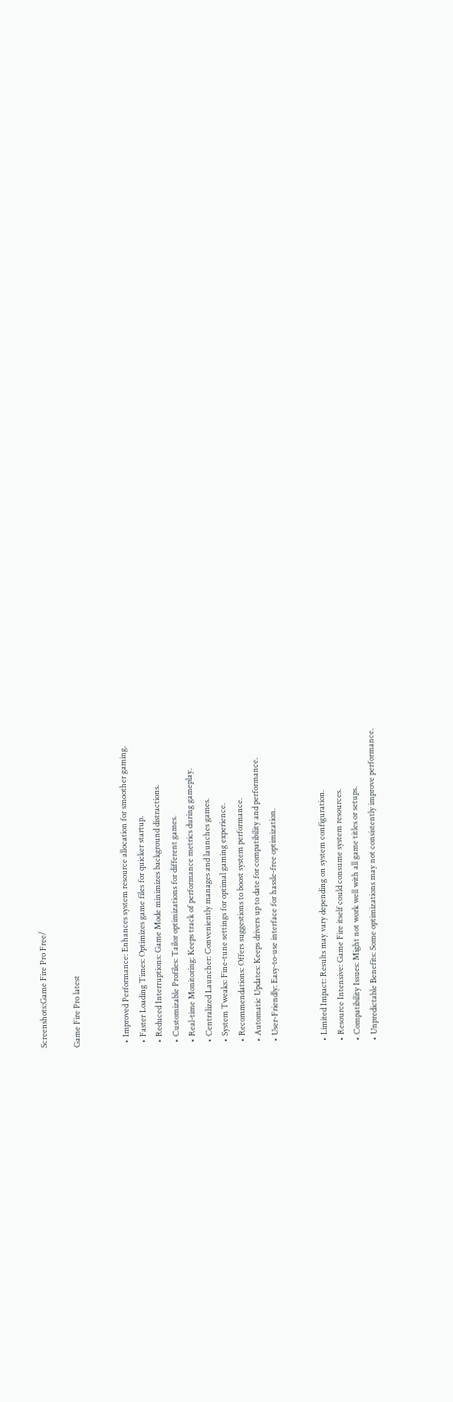Screenshots:Game Fire Pro Free/

Game Fire Pro latest


  • Improved Performance: Enhances system resource allocation for smoother gaming.
  • Faster Loading Times: Optimizes game files for quicker startup.
  • Reduced Interruptions: Game Mode minimizes background distractions.
  • Customizable Profiles: Tailor optimizations for different games.
  • Real-time Monitoring: Keeps track of performance metrics during gameplay.
  • Centralized Launcher: Conveniently manages and launches games.
  • System Tweaks: Fine-tune settings for optimal gaming experience.
  • Recommendations: Offers suggestions to boost system performance.
  • Automatic Updates: Keeps drivers up to date for compatibility and performance.
  • User-Friendly: Easy-to-use interface for hassle-free optimization.


  • Limited Impact: Results may vary depending on system configuration.
  • Resource Intensive: Game Fire itself could consume system resources.
  • Compatibility Issues: Might not work well with all game titles or setups.
  • Unpredictable Benefits: Some optimizations may not consistently improve performance.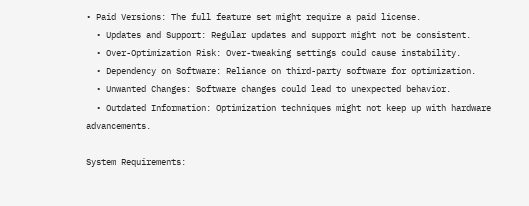• Paid Versions: The full feature set might require a paid license.
  • Updates and Support: Regular updates and support might not be consistent.
  • Over-Optimization Risk: Over-tweaking settings could cause instability.
  • Dependency on Software: Reliance on third-party software for optimization.
  • Unwanted Changes: Software changes could lead to unexpected behavior.
  • Outdated Information: Optimization techniques might not keep up with hardware advancements.

System Requirements: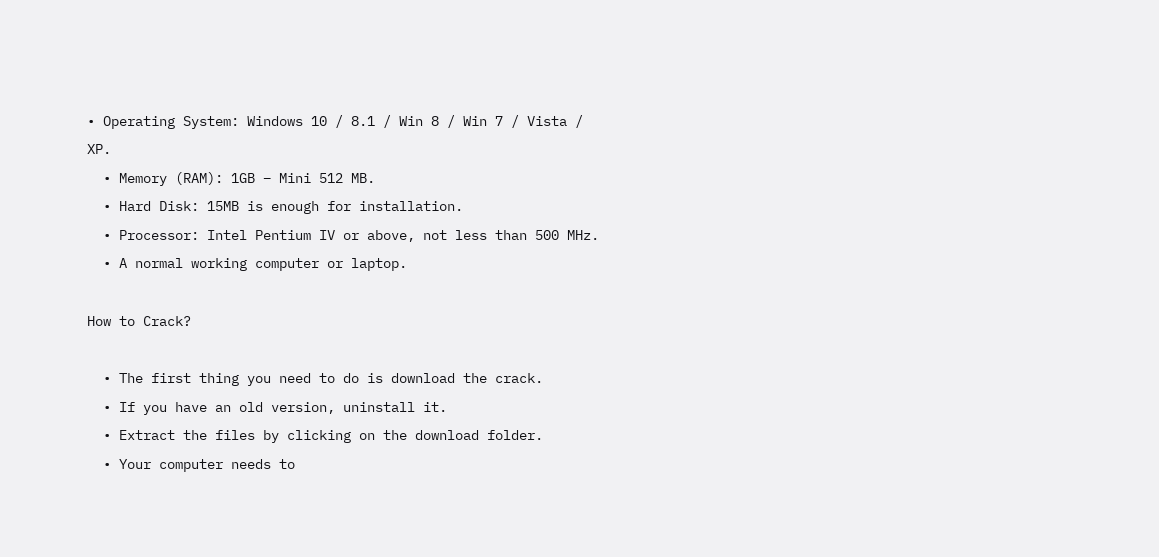• Operating System: Windows 10 / 8.1 / Win 8 / Win 7 / Vista / XP.
  • Memory (RAM): 1GB – Mini 512 MB.
  • Hard Disk: 15MB is enough for installation.
  • Processor: Intel Pentium IV or above, not less than 500 MHz.
  • A normal working computer or laptop.

How to Crack?

  • The first thing you need to do is download the crack.
  • If you have an old version, uninstall it.
  • Extract the files by clicking on the download folder.
  • Your computer needs to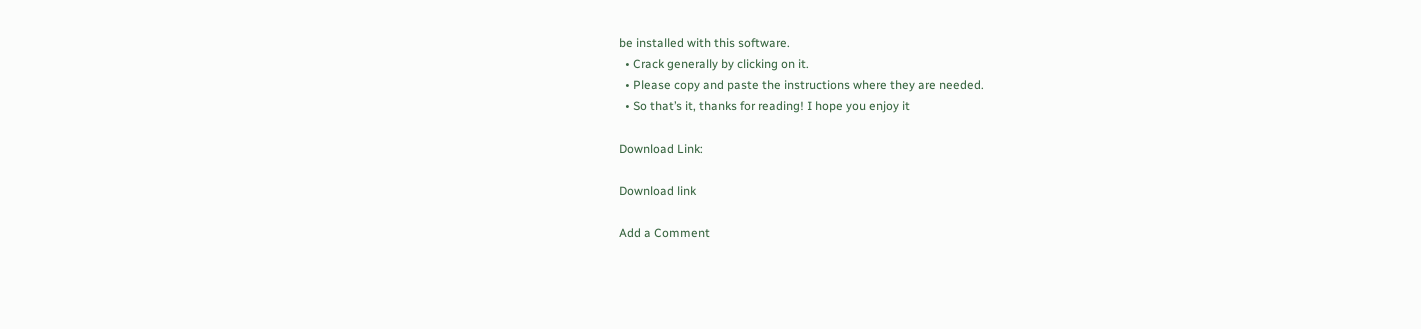be installed with this software.
  • Crack generally by clicking on it.
  • Please copy and paste the instructions where they are needed.
  • So that’s it, thanks for reading! I hope you enjoy it

Download Link:

Download link

Add a Comment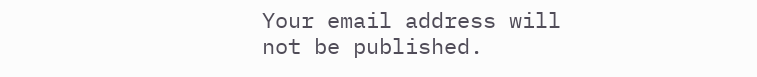Your email address will not be published.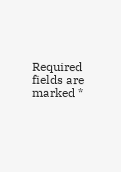Required fields are marked *